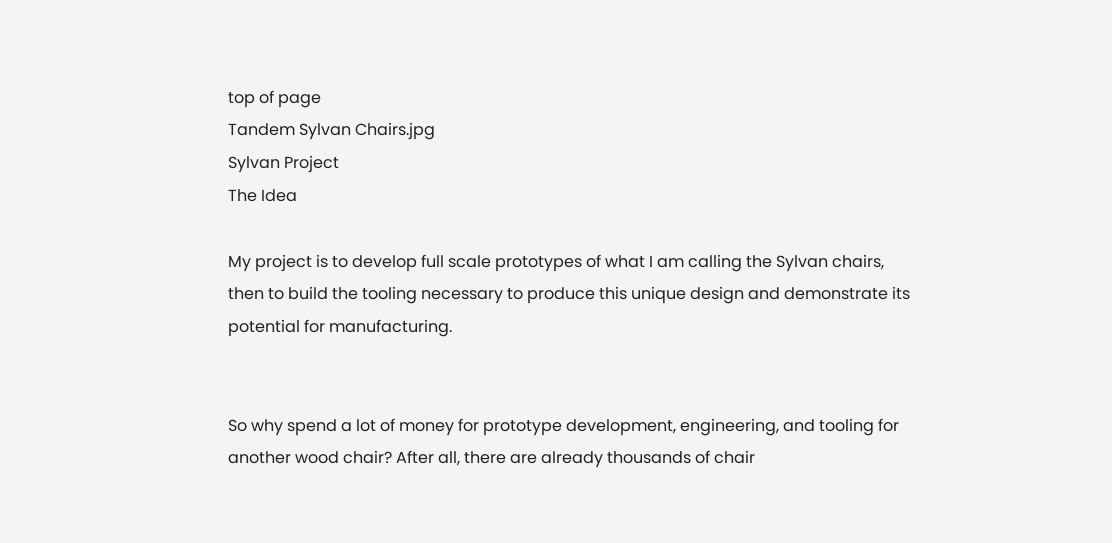top of page
Tandem Sylvan Chairs.jpg
Sylvan Project
The Idea

My project is to develop full scale prototypes of what I am calling the Sylvan chairs, then to build the tooling necessary to produce this unique design and demonstrate its potential for manufacturing.


So why spend a lot of money for prototype development, engineering, and tooling for another wood chair? After all, there are already thousands of chair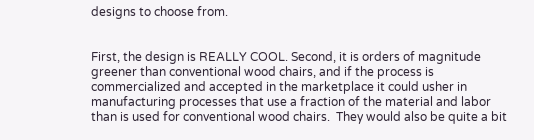designs to choose from.


First, the design is REALLY COOL. Second, it is orders of magnitude greener than conventional wood chairs, and if the process is commercialized and accepted in the marketplace it could usher in manufacturing processes that use a fraction of the material and labor than is used for conventional wood chairs.  They would also be quite a bit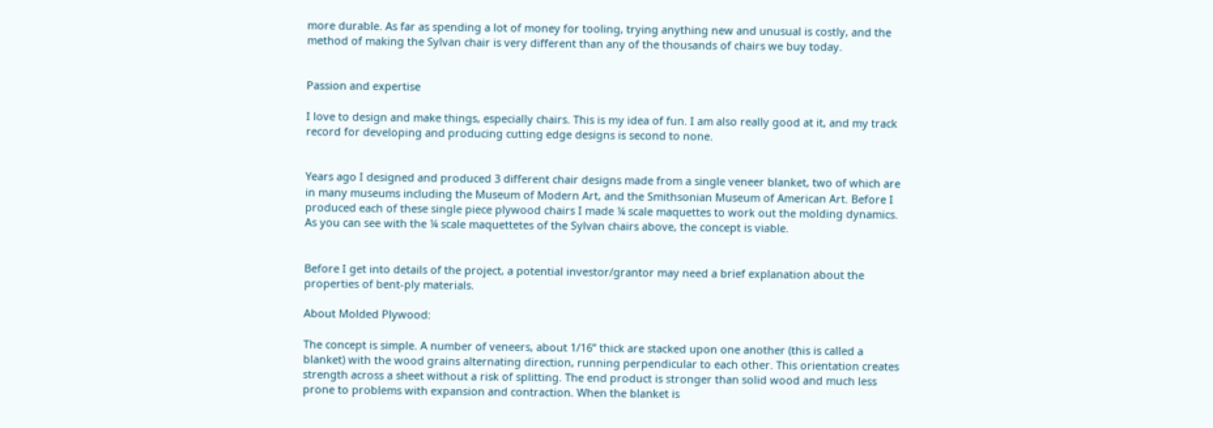more durable. As far as spending a lot of money for tooling, trying anything new and unusual is costly, and the method of making the Sylvan chair is very different than any of the thousands of chairs we buy today.


Passion and expertise

I love to design and make things, especially chairs. This is my idea of fun. I am also really good at it, and my track record for developing and producing cutting edge designs is second to none.


Years ago I designed and produced 3 different chair designs made from a single veneer blanket, two of which are in many museums including the Museum of Modern Art, and the Smithsonian Museum of American Art. Before I produced each of these single piece plywood chairs I made ¼ scale maquettes to work out the molding dynamics. As you can see with the ¼ scale maquettetes of the Sylvan chairs above, the concept is viable.


Before I get into details of the project, a potential investor/grantor may need a brief explanation about the properties of bent-ply materials.

About Molded Plywood:

The concept is simple. A number of veneers, about 1/16” thick are stacked upon one another (this is called a blanket) with the wood grains alternating direction, running perpendicular to each other. This orientation creates strength across a sheet without a risk of splitting. The end product is stronger than solid wood and much less prone to problems with expansion and contraction. When the blanket is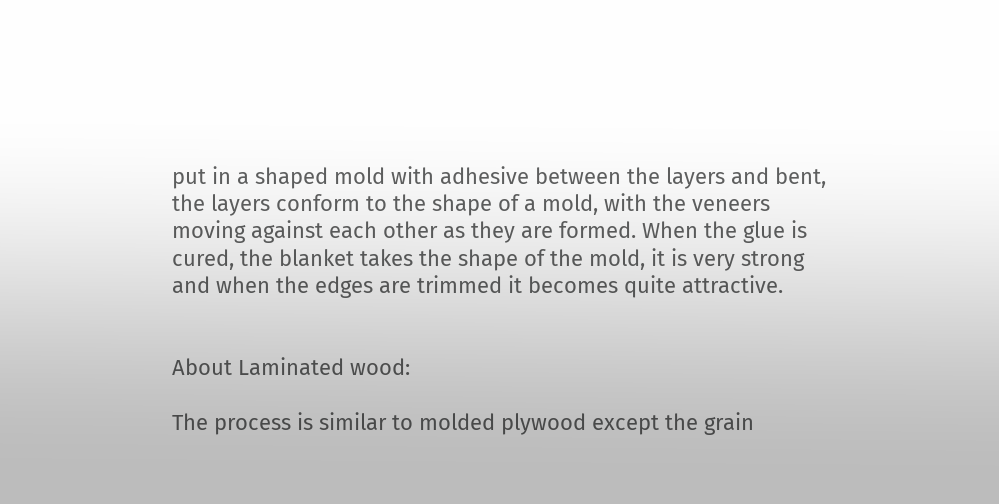put in a shaped mold with adhesive between the layers and bent, the layers conform to the shape of a mold, with the veneers moving against each other as they are formed. When the glue is cured, the blanket takes the shape of the mold, it is very strong and when the edges are trimmed it becomes quite attractive.


About Laminated wood:

The process is similar to molded plywood except the grain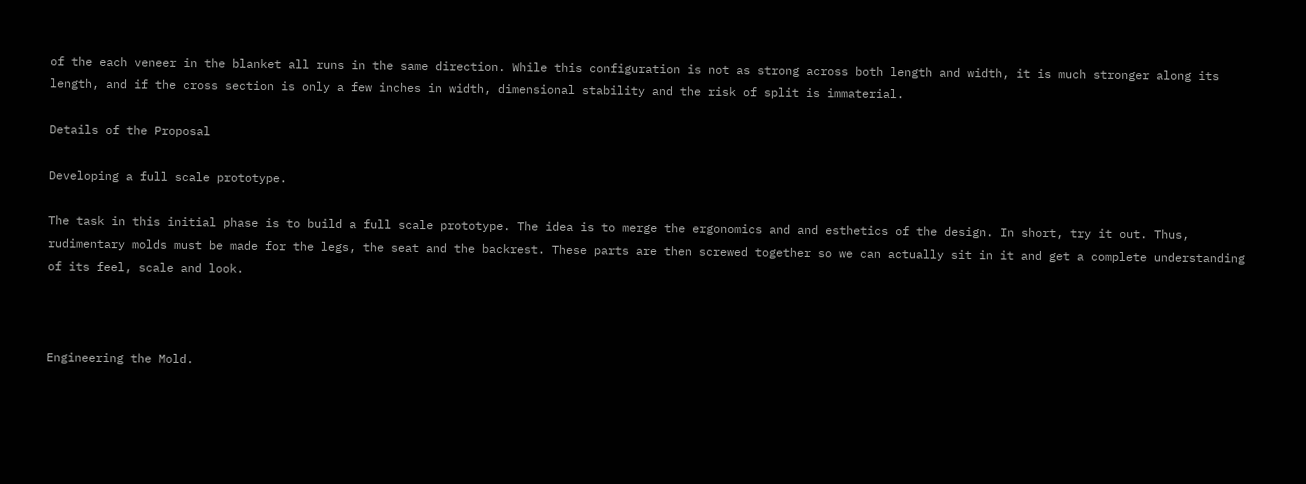of the each veneer in the blanket all runs in the same direction. While this configuration is not as strong across both length and width, it is much stronger along its length, and if the cross section is only a few inches in width, dimensional stability and the risk of split is immaterial.

Details of the Proposal

Developing a full scale prototype.

The task in this initial phase is to build a full scale prototype. The idea is to merge the ergonomics and and esthetics of the design. In short, try it out. Thus, rudimentary molds must be made for the legs, the seat and the backrest. These parts are then screwed together so we can actually sit in it and get a complete understanding of its feel, scale and look.



Engineering the Mold.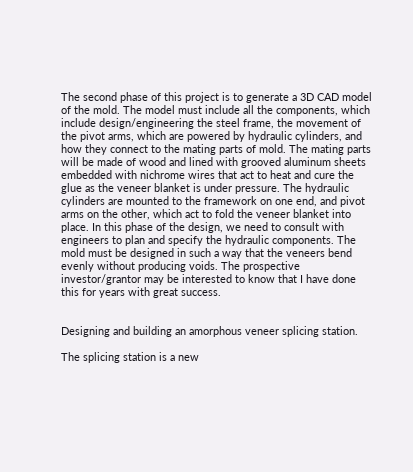The second phase of this project is to generate a 3D CAD model of the mold. The model must include all the components, which include design/engineering the steel frame, the movement of the pivot arms, which are powered by hydraulic cylinders, and how they connect to the mating parts of mold. The mating parts will be made of wood and lined with grooved aluminum sheets embedded with nichrome wires that act to heat and cure the glue as the veneer blanket is under pressure. The hydraulic cylinders are mounted to the framework on one end, and pivot arms on the other, which act to fold the veneer blanket into place. In this phase of the design, we need to consult with engineers to plan and specify the hydraulic components. The mold must be designed in such a way that the veneers bend evenly without producing voids. The prospective investor/grantor may be interested to know that I have done this for years with great success.


Designing and building an amorphous veneer splicing station.

The splicing station is a new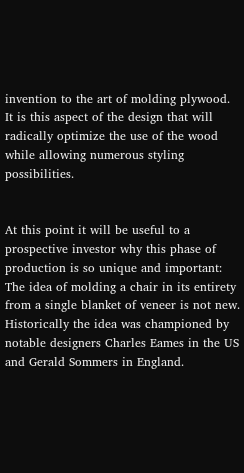invention to the art of molding plywood. It is this aspect of the design that will radically optimize the use of the wood while allowing numerous styling possibilities.


At this point it will be useful to a prospective investor why this phase of production is so unique and important: The idea of molding a chair in its entirety from a single blanket of veneer is not new.  Historically the idea was championed by notable designers Charles Eames in the US and Gerald Sommers in England.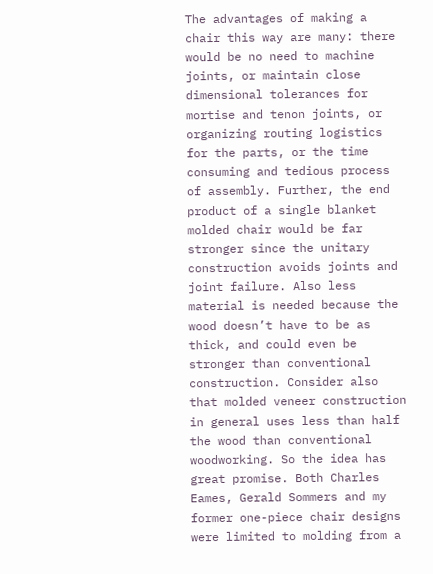The advantages of making a chair this way are many: there would be no need to machine joints, or maintain close dimensional tolerances for mortise and tenon joints, or organizing routing logistics for the parts, or the time consuming and tedious process of assembly. Further, the end product of a single blanket molded chair would be far stronger since the unitary construction avoids joints and joint failure. Also less material is needed because the wood doesn’t have to be as thick, and could even be stronger than conventional construction. Consider also that molded veneer construction in general uses less than half the wood than conventional woodworking. So the idea has great promise. Both Charles Eames, Gerald Sommers and my former one-piece chair designs were limited to molding from a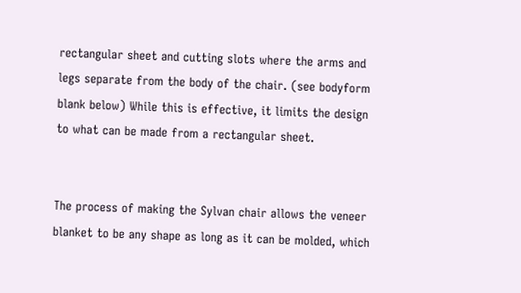rectangular sheet and cutting slots where the arms and legs separate from the body of the chair. (see bodyform blank below) While this is effective, it limits the design to what can be made from a rectangular sheet.


The process of making the Sylvan chair allows the veneer blanket to be any shape as long as it can be molded, which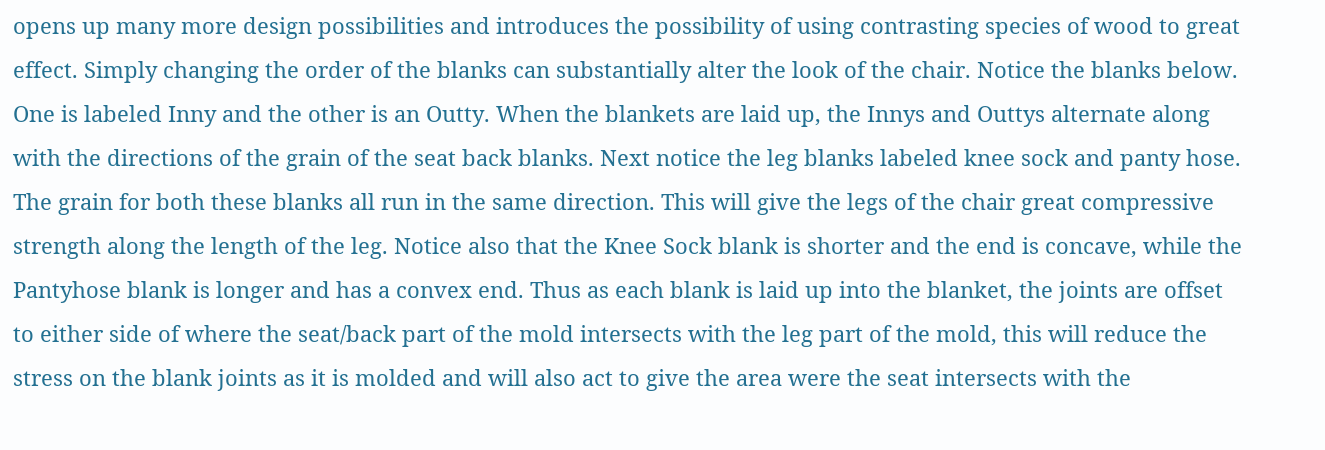opens up many more design possibilities and introduces the possibility of using contrasting species of wood to great effect. Simply changing the order of the blanks can substantially alter the look of the chair. Notice the blanks below. One is labeled Inny and the other is an Outty. When the blankets are laid up, the Innys and Outtys alternate along with the directions of the grain of the seat back blanks. Next notice the leg blanks labeled knee sock and panty hose.  The grain for both these blanks all run in the same direction. This will give the legs of the chair great compressive strength along the length of the leg. Notice also that the Knee Sock blank is shorter and the end is concave, while the Pantyhose blank is longer and has a convex end. Thus as each blank is laid up into the blanket, the joints are offset to either side of where the seat/back part of the mold intersects with the leg part of the mold, this will reduce the stress on the blank joints as it is molded and will also act to give the area were the seat intersects with the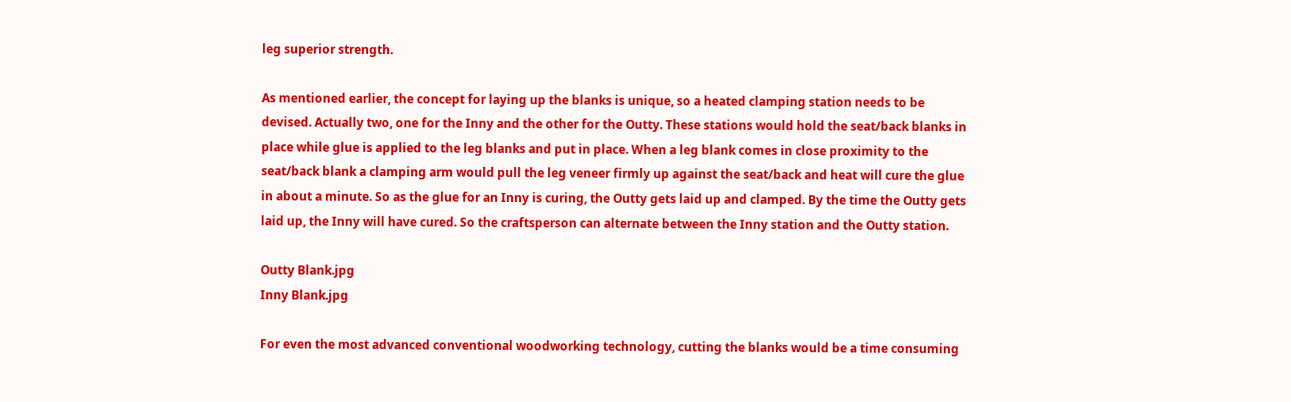leg superior strength.

As mentioned earlier, the concept for laying up the blanks is unique, so a heated clamping station needs to be devised. Actually two, one for the Inny and the other for the Outty. These stations would hold the seat/back blanks in place while glue is applied to the leg blanks and put in place. When a leg blank comes in close proximity to the seat/back blank a clamping arm would pull the leg veneer firmly up against the seat/back and heat will cure the glue in about a minute. So as the glue for an Inny is curing, the Outty gets laid up and clamped. By the time the Outty gets laid up, the Inny will have cured. So the craftsperson can alternate between the Inny station and the Outty station.

Outty Blank.jpg
Inny Blank.jpg

For even the most advanced conventional woodworking technology, cutting the blanks would be a time consuming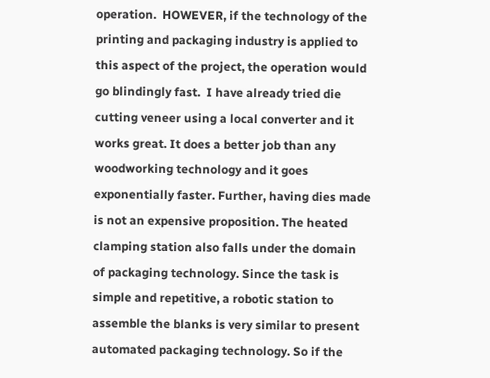operation.  HOWEVER, if the technology of the printing and packaging industry is applied to this aspect of the project, the operation would go blindingly fast.  I have already tried die cutting veneer using a local converter and it works great. It does a better job than any woodworking technology and it goes exponentially faster. Further, having dies made is not an expensive proposition. The heated clamping station also falls under the domain of packaging technology. Since the task is simple and repetitive, a robotic station to assemble the blanks is very similar to present automated packaging technology. So if the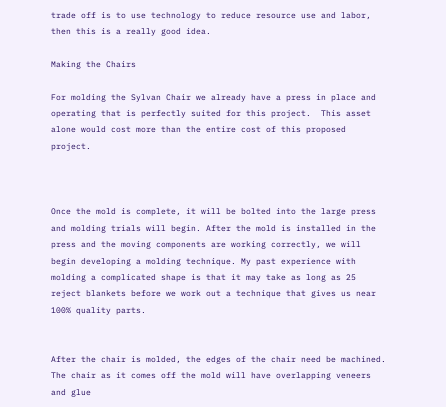trade off is to use technology to reduce resource use and labor, then this is a really good idea.

Making the Chairs

For molding the Sylvan Chair we already have a press in place and operating that is perfectly suited for this project.  This asset alone would cost more than the entire cost of this proposed project.



Once the mold is complete, it will be bolted into the large press and molding trials will begin. After the mold is installed in the press and the moving components are working correctly, we will begin developing a molding technique. My past experience with molding a complicated shape is that it may take as long as 25 reject blankets before we work out a technique that gives us near 100% quality parts.


After the chair is molded, the edges of the chair need be machined. The chair as it comes off the mold will have overlapping veneers and glue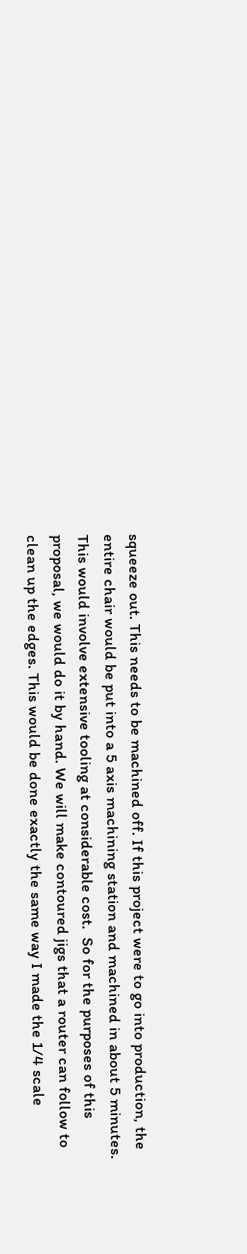squeeze out. This needs to be machined off. If this project were to go into production, the entire chair would be put into a 5 axis machining station and machined in about 5 minutes. This would involve extensive tooling at considerable cost.  So for the purposes of this proposal, we would do it by hand. We will make contoured jigs that a router can follow to clean up the edges. This would be done exactly the same way I made the 1/4 scale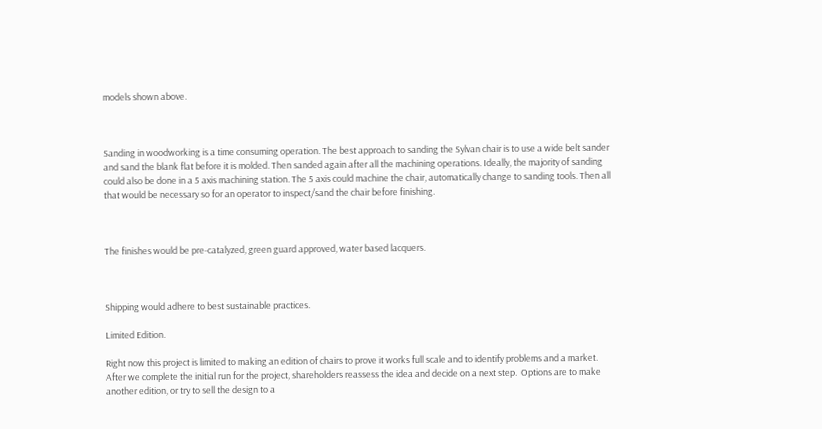models shown above.



Sanding in woodworking is a time consuming operation. The best approach to sanding the Sylvan chair is to use a wide belt sander and sand the blank flat before it is molded. Then sanded again after all the machining operations. Ideally, the majority of sanding could also be done in a 5 axis machining station. The 5 axis could machine the chair, automatically change to sanding tools. Then all that would be necessary so for an operator to inspect/sand the chair before finishing.



The finishes would be pre-catalyzed, green guard approved, water based lacquers.



Shipping would adhere to best sustainable practices.

Limited Edition.

Right now this project is limited to making an edition of chairs to prove it works full scale and to identify problems and a market. After we complete the initial run for the project, shareholders reassess the idea and decide on a next step.  Options are to make another edition, or try to sell the design to a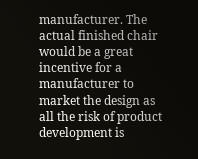manufacturer. The actual finished chair would be a great incentive for a manufacturer to market the design as all the risk of product development is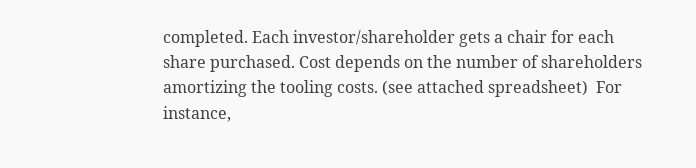completed. Each investor/shareholder gets a chair for each share purchased. Cost depends on the number of shareholders amortizing the tooling costs. (see attached spreadsheet)  For instance,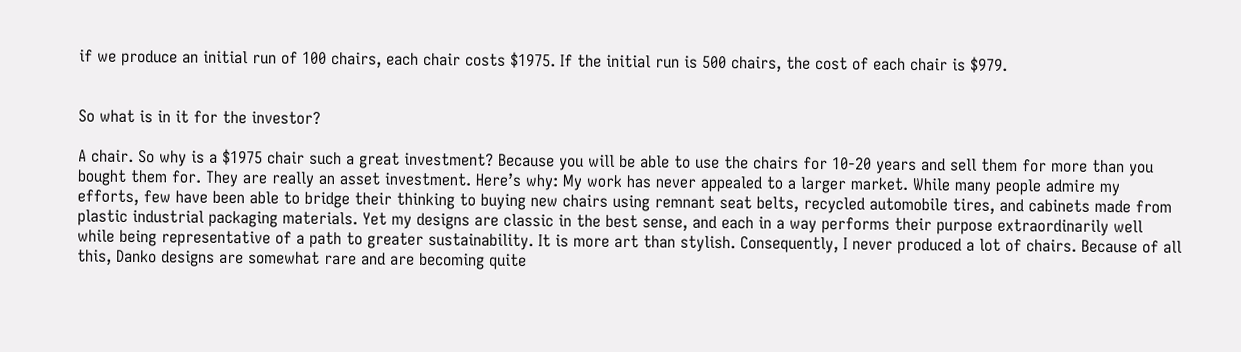if we produce an initial run of 100 chairs, each chair costs $1975. If the initial run is 500 chairs, the cost of each chair is $979.


So what is in it for the investor?

A chair. So why is a $1975 chair such a great investment? Because you will be able to use the chairs for 10-20 years and sell them for more than you bought them for. They are really an asset investment. Here’s why: My work has never appealed to a larger market. While many people admire my efforts, few have been able to bridge their thinking to buying new chairs using remnant seat belts, recycled automobile tires, and cabinets made from plastic industrial packaging materials. Yet my designs are classic in the best sense, and each in a way performs their purpose extraordinarily well while being representative of a path to greater sustainability. It is more art than stylish. Consequently, I never produced a lot of chairs. Because of all this, Danko designs are somewhat rare and are becoming quite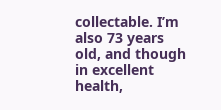collectable. I’m also 73 years old, and though in excellent health,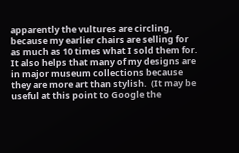apparently the vultures are circling, because my earlier chairs are selling for as much as 10 times what I sold them for. It also helps that many of my designs are in major museum collections because they are more art than stylish.  (It may be useful at this point to Google the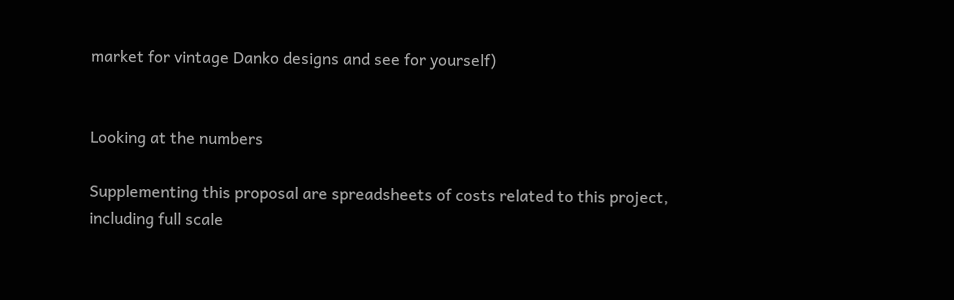market for vintage Danko designs and see for yourself)


Looking at the numbers

Supplementing this proposal are spreadsheets of costs related to this project, including full scale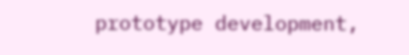prototype development,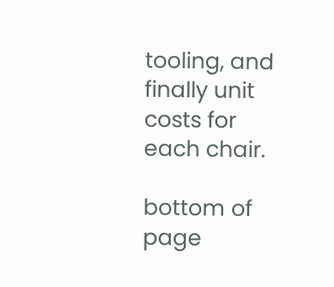tooling, and finally unit costs for each chair.

bottom of page